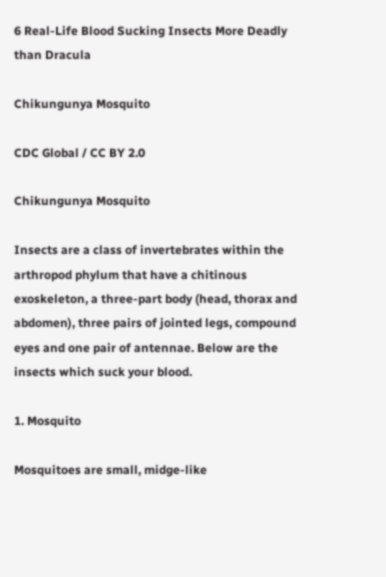6 Real-Life Blood Sucking Insects More Deadly than Dracula

Chikungunya Mosquito

CDC Global / CC BY 2.0

Chikungunya Mosquito

Insects are a class of invertebrates within the arthropod phylum that have a chitinous exoskeleton, a three-part body (head, thorax and abdomen), three pairs of jointed legs, compound eyes and one pair of antennae. Below are the insects which suck your blood.

1. Mosquito

Mosquitoes are small, midge-like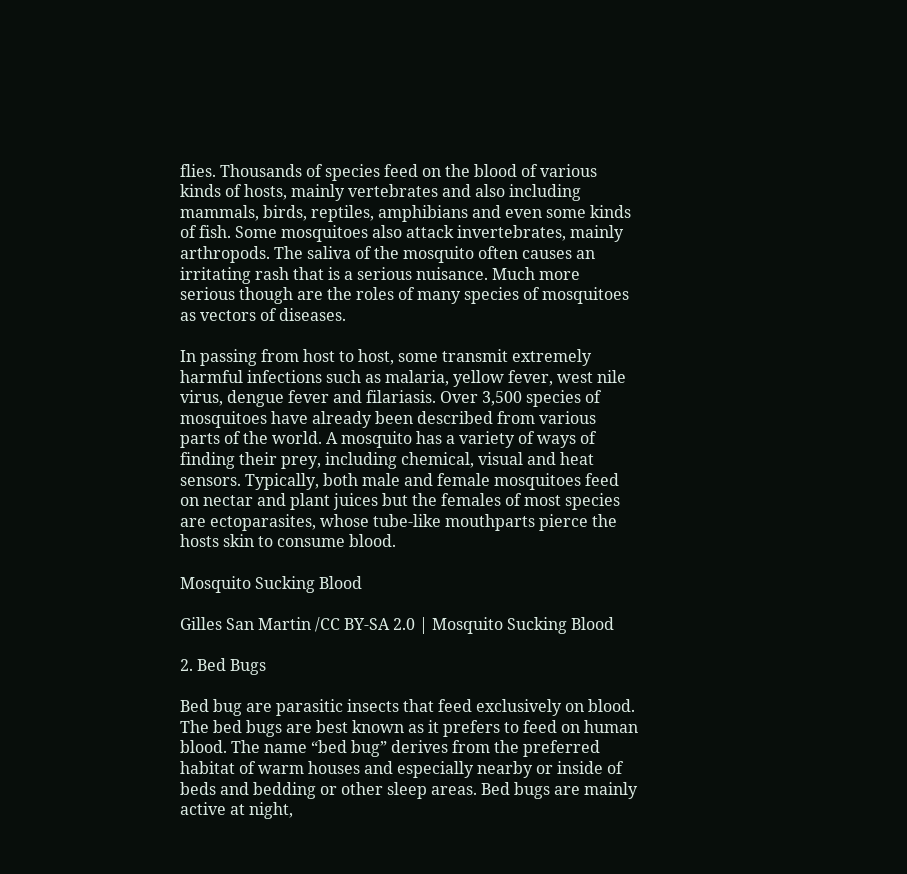flies. Thousands of species feed on the blood of various kinds of hosts, mainly vertebrates and also including mammals, birds, reptiles, amphibians and even some kinds of fish. Some mosquitoes also attack invertebrates, mainly arthropods. The saliva of the mosquito often causes an irritating rash that is a serious nuisance. Much more serious though are the roles of many species of mosquitoes as vectors of diseases.

In passing from host to host, some transmit extremely harmful infections such as malaria, yellow fever, west nile virus, dengue fever and filariasis. Over 3,500 species of mosquitoes have already been described from various parts of the world. A mosquito has a variety of ways of finding their prey, including chemical, visual and heat sensors. Typically, both male and female mosquitoes feed on nectar and plant juices but the females of most species are ectoparasites, whose tube-like mouthparts pierce the hosts skin to consume blood.

Mosquito Sucking Blood

Gilles San Martin /CC BY-SA 2.0 | Mosquito Sucking Blood

2. Bed Bugs

Bed bug are parasitic insects that feed exclusively on blood. The bed bugs are best known as it prefers to feed on human blood. The name “bed bug” derives from the preferred habitat of warm houses and especially nearby or inside of beds and bedding or other sleep areas. Bed bugs are mainly active at night,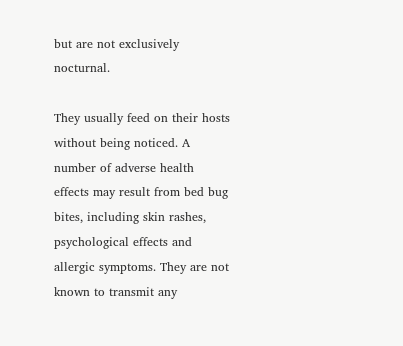but are not exclusively nocturnal.

They usually feed on their hosts without being noticed. A number of adverse health effects may result from bed bug bites, including skin rashes, psychological effects and allergic symptoms. They are not known to transmit any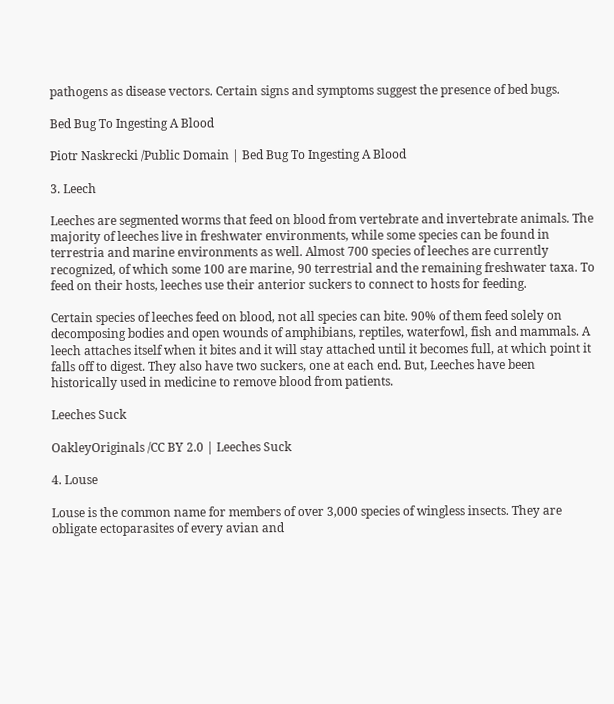pathogens as disease vectors. Certain signs and symptoms suggest the presence of bed bugs.

Bed Bug To Ingesting A Blood

Piotr Naskrecki /Public Domain | Bed Bug To Ingesting A Blood

3. Leech

Leeches are segmented worms that feed on blood from vertebrate and invertebrate animals. The majority of leeches live in freshwater environments, while some species can be found in terrestria and marine environments as well. Almost 700 species of leeches are currently recognized, of which some 100 are marine, 90 terrestrial and the remaining freshwater taxa. To feed on their hosts, leeches use their anterior suckers to connect to hosts for feeding.

Certain species of leeches feed on blood, not all species can bite. 90% of them feed solely on decomposing bodies and open wounds of amphibians, reptiles, waterfowl, fish and mammals. A leech attaches itself when it bites and it will stay attached until it becomes full, at which point it falls off to digest. They also have two suckers, one at each end. But, Leeches have been historically used in medicine to remove blood from patients.

Leeches Suck

OakleyOriginals /CC BY 2.0 | Leeches Suck

4. Louse

Louse is the common name for members of over 3,000 species of wingless insects. They are obligate ectoparasites of every avian and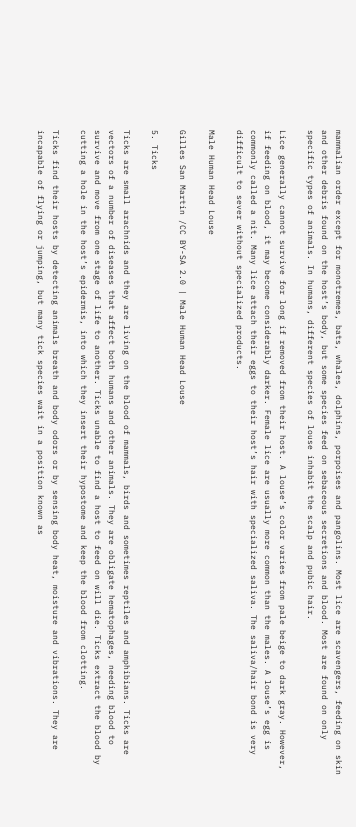mammalian order except for monotremes, bats, whales, dolphins, porpoises and pangolins. Most lice are scavengers, feeding on skin and other debris found on the host’s body, but some species feed on sebaceous secretions and blood. Most are found on only specific types of animals. In humans, different species of louse inhabit the scalp and pubic hair.

Lice generally cannot survive for long if removed from their host. A louse’s color varies from pale beige to dark gray. However, if feeding on blood, it may become considerably darker. Female lice are usually more common than the males. A louse’s egg is commonly called a nit. Many lice attach their eggs to their host’s hair with specialized saliva. The saliva/hair bond is very difficult to sever without specialized products.

Male Human Head Louse

Gilles San Martin /CC BY-SA 2.0 | Male Human Head Louse

5. Ticks

Ticks are small arachnids and they are living on the blood of mammals, birds and sometimes reptiles and amphibians. Ticks are vectors of a number of diseases that affect both humans and other animals. They are obligate hematophages, needing blood to survive and move from one stage of life to another. Ticks unable to find a host to feed on will die. Ticks extract the blood by cutting a hole in the host’s epidermis, into which they insert their hypostome and keep the blood from clotting.

Ticks find their hosts by detecting animals breath and body odors or by sensing body heat, moisture and vibrations. They are incapable of flying or jumping, but many tick species wait in a position known as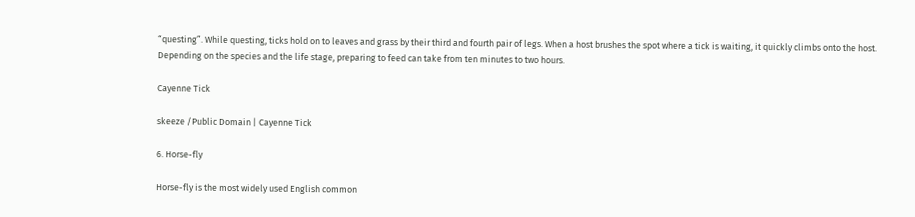“questing”. While questing, ticks hold on to leaves and grass by their third and fourth pair of legs. When a host brushes the spot where a tick is waiting, it quickly climbs onto the host. Depending on the species and the life stage, preparing to feed can take from ten minutes to two hours.

Cayenne Tick

skeeze /Public Domain | Cayenne Tick

6. Horse-fly

Horse-fly is the most widely used English common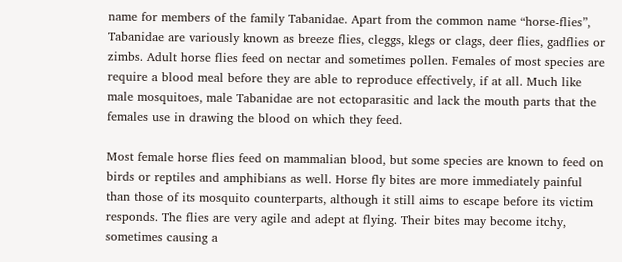name for members of the family Tabanidae. Apart from the common name “horse-flies”, Tabanidae are variously known as breeze flies, cleggs, klegs or clags, deer flies, gadflies or zimbs. Adult horse flies feed on nectar and sometimes pollen. Females of most species are require a blood meal before they are able to reproduce effectively, if at all. Much like male mosquitoes, male Tabanidae are not ectoparasitic and lack the mouth parts that the females use in drawing the blood on which they feed.

Most female horse flies feed on mammalian blood, but some species are known to feed on birds or reptiles and amphibians as well. Horse fly bites are more immediately painful than those of its mosquito counterparts, although it still aims to escape before its victim responds. The flies are very agile and adept at flying. Their bites may become itchy, sometimes causing a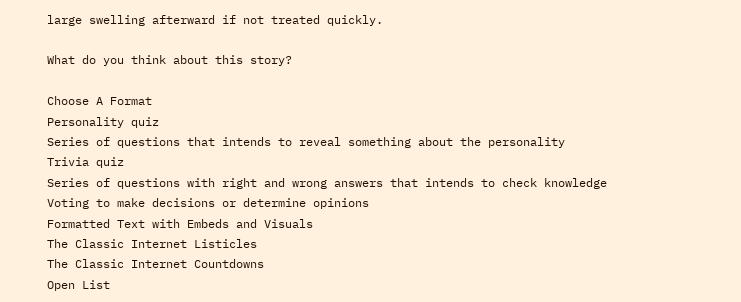large swelling afterward if not treated quickly.

What do you think about this story?

Choose A Format
Personality quiz
Series of questions that intends to reveal something about the personality
Trivia quiz
Series of questions with right and wrong answers that intends to check knowledge
Voting to make decisions or determine opinions
Formatted Text with Embeds and Visuals
The Classic Internet Listicles
The Classic Internet Countdowns
Open List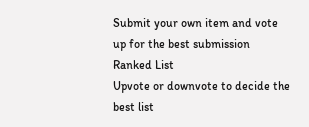Submit your own item and vote up for the best submission
Ranked List
Upvote or downvote to decide the best list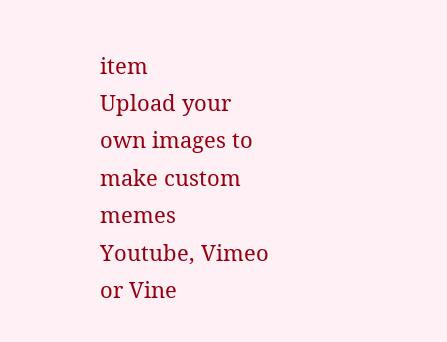item
Upload your own images to make custom memes
Youtube, Vimeo or Vine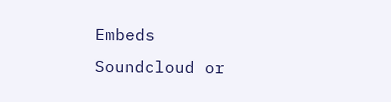Embeds
Soundcloud or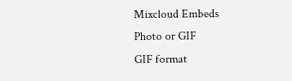Mixcloud Embeds
Photo or GIF
GIF format